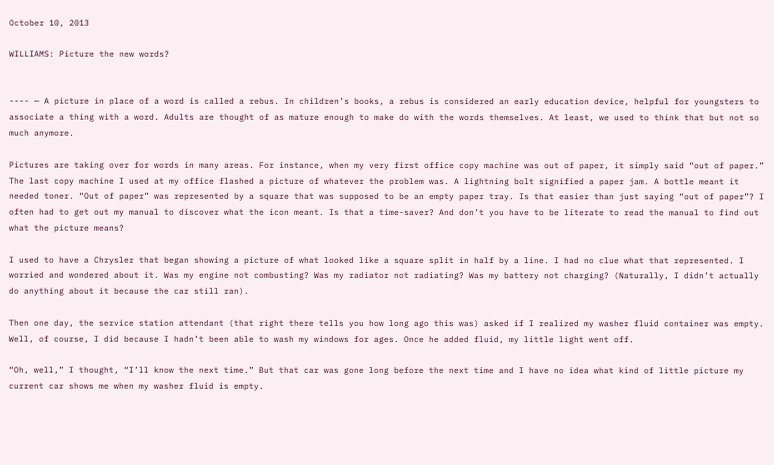October 10, 2013

WILLIAMS: Picture the new words?


---- — A picture in place of a word is called a rebus. In children’s books, a rebus is considered an early education device, helpful for youngsters to associate a thing with a word. Adults are thought of as mature enough to make do with the words themselves. At least, we used to think that but not so much anymore.

Pictures are taking over for words in many areas. For instance, when my very first office copy machine was out of paper, it simply said “out of paper.” The last copy machine I used at my office flashed a picture of whatever the problem was. A lightning bolt signified a paper jam. A bottle meant it needed toner. “Out of paper” was represented by a square that was supposed to be an empty paper tray. Is that easier than just saying “out of paper”? I often had to get out my manual to discover what the icon meant. Is that a time-saver? And don’t you have to be literate to read the manual to find out what the picture means?

I used to have a Chrysler that began showing a picture of what looked like a square split in half by a line. I had no clue what that represented. I worried and wondered about it. Was my engine not combusting? Was my radiator not radiating? Was my battery not charging? (Naturally, I didn’t actually do anything about it because the car still ran).

Then one day, the service station attendant (that right there tells you how long ago this was) asked if I realized my washer fluid container was empty. Well, of course, I did because I hadn’t been able to wash my windows for ages. Once he added fluid, my little light went off.

“Oh, well,” I thought, “I’ll know the next time.” But that car was gone long before the next time and I have no idea what kind of little picture my current car shows me when my washer fluid is empty.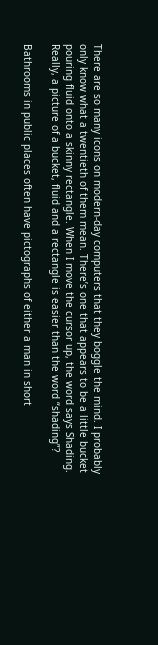There are so many icons on modern-day computers that they boggle the mind. I probably only know what a twentieth of them mean. There’s one that appears to be a little bucket pouring fluid onto a skinny rectangle. When I move the cursor up, the word says Shading. Really, a picture of a bucket, fluid and a rectangle is easier than the word “shading”?

Bathrooms in public places often have pictographs of either a man in short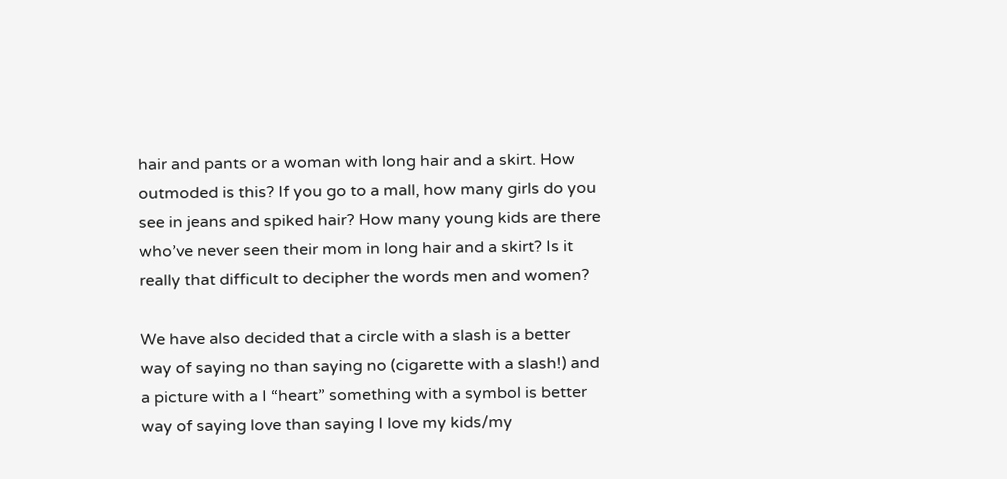hair and pants or a woman with long hair and a skirt. How outmoded is this? If you go to a mall, how many girls do you see in jeans and spiked hair? How many young kids are there who’ve never seen their mom in long hair and a skirt? Is it really that difficult to decipher the words men and women?

We have also decided that a circle with a slash is a better way of saying no than saying no (cigarette with a slash!) and a picture with a I “heart” something with a symbol is better way of saying love than saying I love my kids/my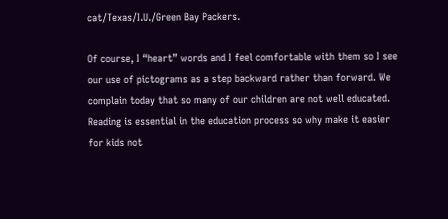cat/Texas/I.U./Green Bay Packers.

Of course, I “heart” words and I feel comfortable with them so I see our use of pictograms as a step backward rather than forward. We complain today that so many of our children are not well educated. Reading is essential in the education process so why make it easier for kids not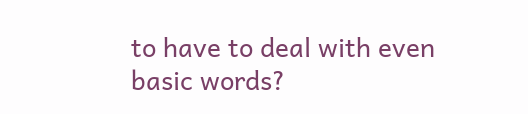to have to deal with even basic words?